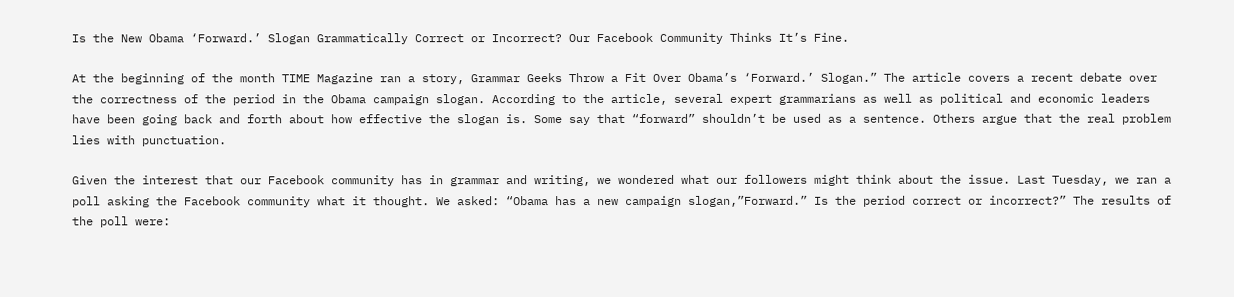Is the New Obama ‘Forward.’ Slogan Grammatically Correct or Incorrect? Our Facebook Community Thinks It’s Fine.

At the beginning of the month TIME Magazine ran a story, Grammar Geeks Throw a Fit Over Obama’s ‘Forward.’ Slogan.” The article covers a recent debate over the correctness of the period in the Obama campaign slogan. According to the article, several expert grammarians as well as political and economic leaders have been going back and forth about how effective the slogan is. Some say that “forward” shouldn’t be used as a sentence. Others argue that the real problem lies with punctuation.

Given the interest that our Facebook community has in grammar and writing, we wondered what our followers might think about the issue. Last Tuesday, we ran a poll asking the Facebook community what it thought. We asked: “Obama has a new campaign slogan,”Forward.” Is the period correct or incorrect?” The results of the poll were: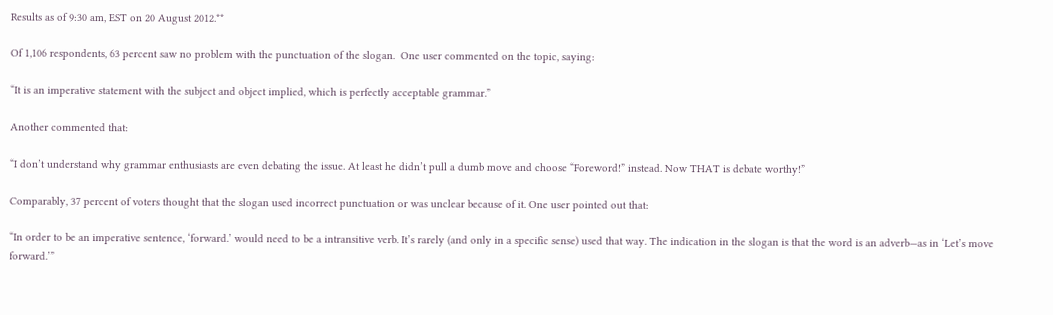Results as of 9:30 am, EST on 20 August 2012.**

Of 1,106 respondents, 63 percent saw no problem with the punctuation of the slogan.  One user commented on the topic, saying:

“It is an imperative statement with the subject and object implied, which is perfectly acceptable grammar.”

Another commented that:

“I don’t understand why grammar enthusiasts are even debating the issue. At least he didn’t pull a dumb move and choose “Foreword!” instead. Now THAT is debate worthy!”

Comparably, 37 percent of voters thought that the slogan used incorrect punctuation or was unclear because of it. One user pointed out that:

“In order to be an imperative sentence, ‘forward.’ would need to be a intransitive verb. It’s rarely (and only in a specific sense) used that way. The indication in the slogan is that the word is an adverb—as in ‘Let’s move forward.’”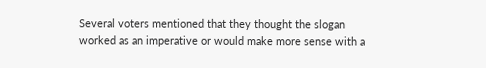Several voters mentioned that they thought the slogan worked as an imperative or would make more sense with a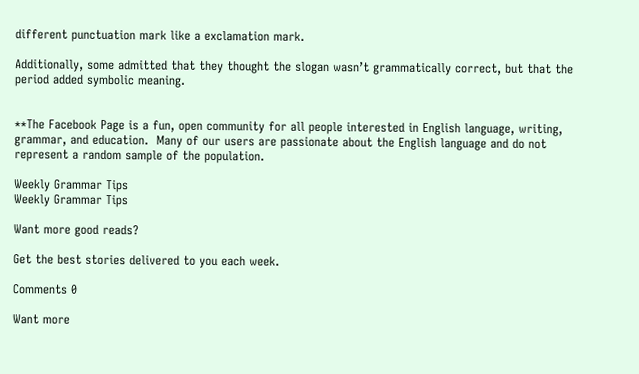different punctuation mark like a exclamation mark.

Additionally, some admitted that they thought the slogan wasn’t grammatically correct, but that the period added symbolic meaning.


**The Facebook Page is a fun, open community for all people interested in English language, writing, grammar, and education.  Many of our users are passionate about the English language and do not represent a random sample of the population.

Weekly Grammar Tips
Weekly Grammar Tips

Want more good reads?

Get the best stories delivered to you each week.

Comments 0

Want more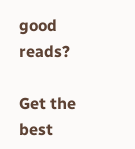good reads?

Get the best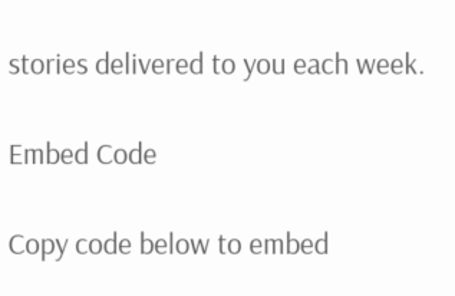stories delivered to you each week.

Embed Code

Copy code below to embed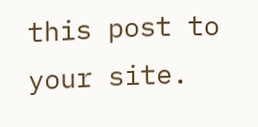this post to your site.